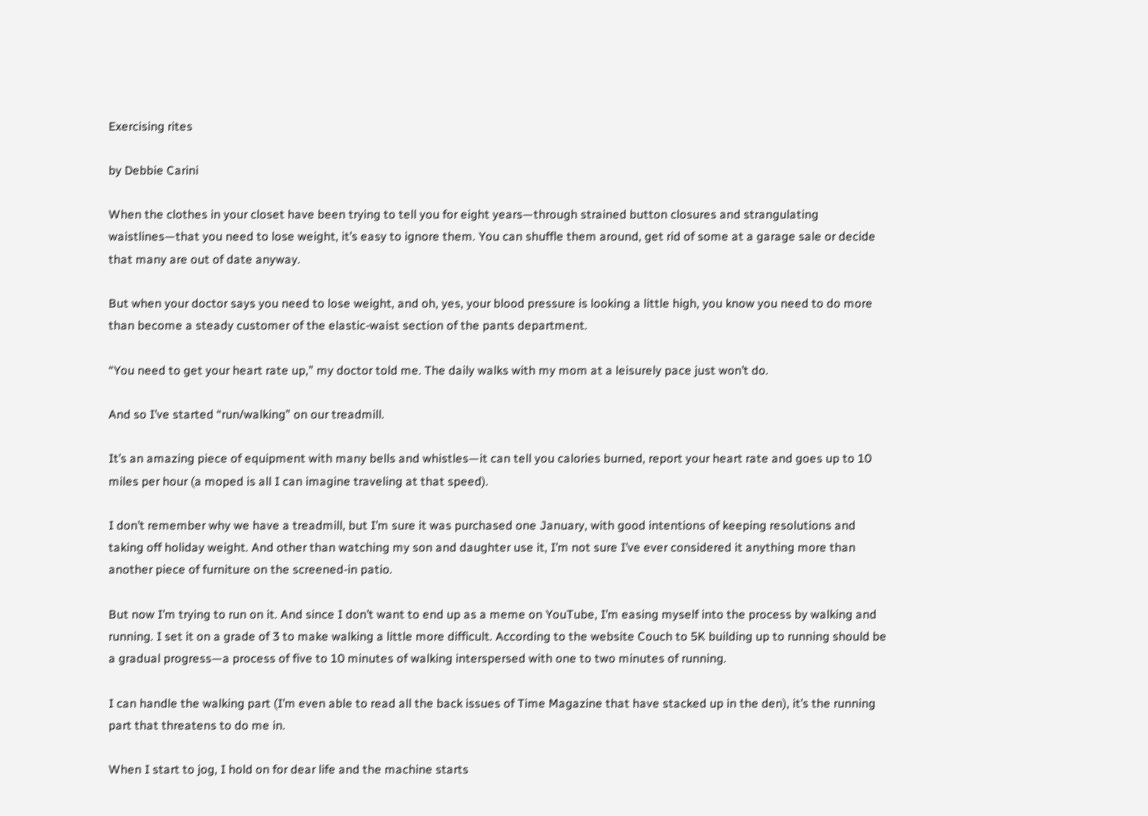Exercising rites

by Debbie Carini

When the clothes in your closet have been trying to tell you for eight years—through strained button closures and strangulating waistlines—that you need to lose weight, it’s easy to ignore them. You can shuffle them around, get rid of some at a garage sale or decide that many are out of date anyway.

But when your doctor says you need to lose weight, and oh, yes, your blood pressure is looking a little high, you know you need to do more than become a steady customer of the elastic-waist section of the pants department.

“You need to get your heart rate up,” my doctor told me. The daily walks with my mom at a leisurely pace just won’t do.

And so I’ve started “run/walking” on our treadmill.

It’s an amazing piece of equipment with many bells and whistles—it can tell you calories burned, report your heart rate and goes up to 10 miles per hour (a moped is all I can imagine traveling at that speed).

I don’t remember why we have a treadmill, but I’m sure it was purchased one January, with good intentions of keeping resolutions and taking off holiday weight. And other than watching my son and daughter use it, I’m not sure I’ve ever considered it anything more than another piece of furniture on the screened-in patio.

But now I’m trying to run on it. And since I don’t want to end up as a meme on YouTube, I’m easing myself into the process by walking and running. I set it on a grade of 3 to make walking a little more difficult. According to the website Couch to 5K building up to running should be a gradual progress—a process of five to 10 minutes of walking interspersed with one to two minutes of running.

I can handle the walking part (I’m even able to read all the back issues of Time Magazine that have stacked up in the den), it’s the running part that threatens to do me in.

When I start to jog, I hold on for dear life and the machine starts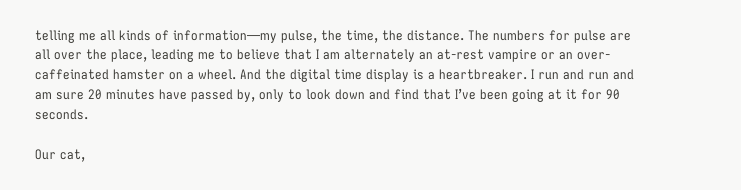telling me all kinds of information—my pulse, the time, the distance. The numbers for pulse are all over the place, leading me to believe that I am alternately an at-rest vampire or an over-caffeinated hamster on a wheel. And the digital time display is a heartbreaker. I run and run and am sure 20 minutes have passed by, only to look down and find that I’ve been going at it for 90 seconds.

Our cat,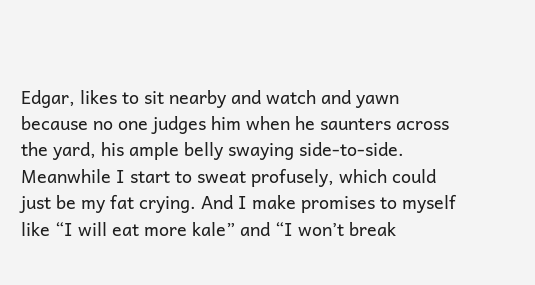Edgar, likes to sit nearby and watch and yawn because no one judges him when he saunters across the yard, his ample belly swaying side-to-side. Meanwhile I start to sweat profusely, which could just be my fat crying. And I make promises to myself like “I will eat more kale” and “I won’t break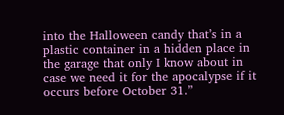into the Halloween candy that’s in a plastic container in a hidden place in the garage that only I know about in case we need it for the apocalypse if it occurs before October 31.”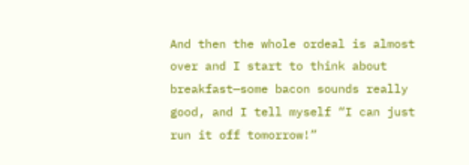And then the whole ordeal is almost over and I start to think about breakfast—some bacon sounds really good, and I tell myself “I can just run it off tomorrow!”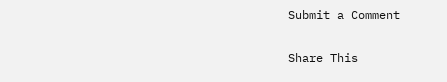Submit a Comment

Share This